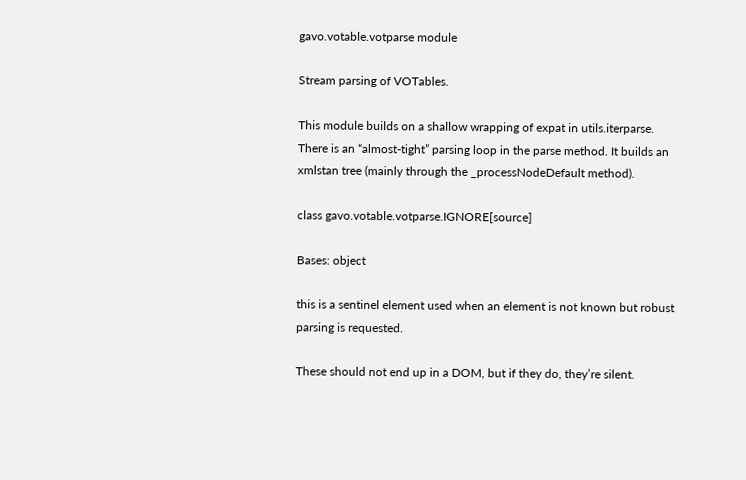gavo.votable.votparse module

Stream parsing of VOTables.

This module builds on a shallow wrapping of expat in utils.iterparse. There is an “almost-tight” parsing loop in the parse method. It builds an xmlstan tree (mainly through the _processNodeDefault method).

class gavo.votable.votparse.IGNORE[source]

Bases: object

this is a sentinel element used when an element is not known but robust parsing is requested.

These should not end up in a DOM, but if they do, they’re silent.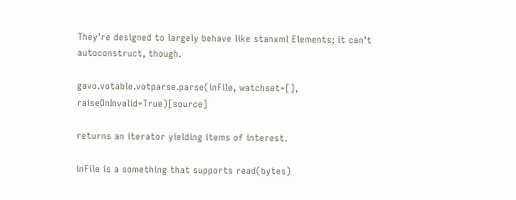They’re designed to largely behave like stanxml Elements; it can’t autoconstruct, though.

gavo.votable.votparse.parse(inFile, watchset=[], raiseOnInvalid=True)[source]

returns an iterator yielding items of interest.

inFile is a something that supports read(bytes)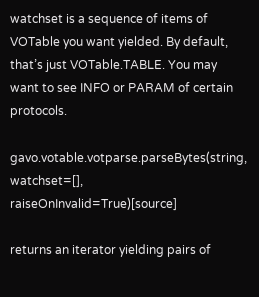watchset is a sequence of items of VOTable you want yielded. By default, that’s just VOTable.TABLE. You may want to see INFO or PARAM of certain protocols.

gavo.votable.votparse.parseBytes(string, watchset=[], raiseOnInvalid=True)[source]

returns an iterator yielding pairs of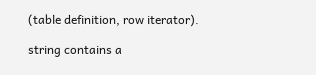(table definition, row iterator).

string contains a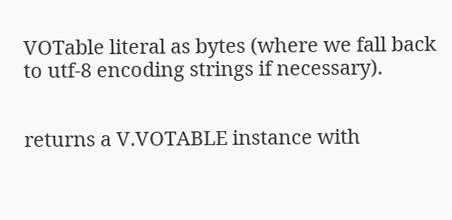VOTable literal as bytes (where we fall back to utf-8 encoding strings if necessary).


returns a V.VOTABLE instance with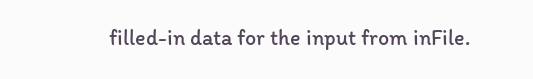filled-in data for the input from inFile.